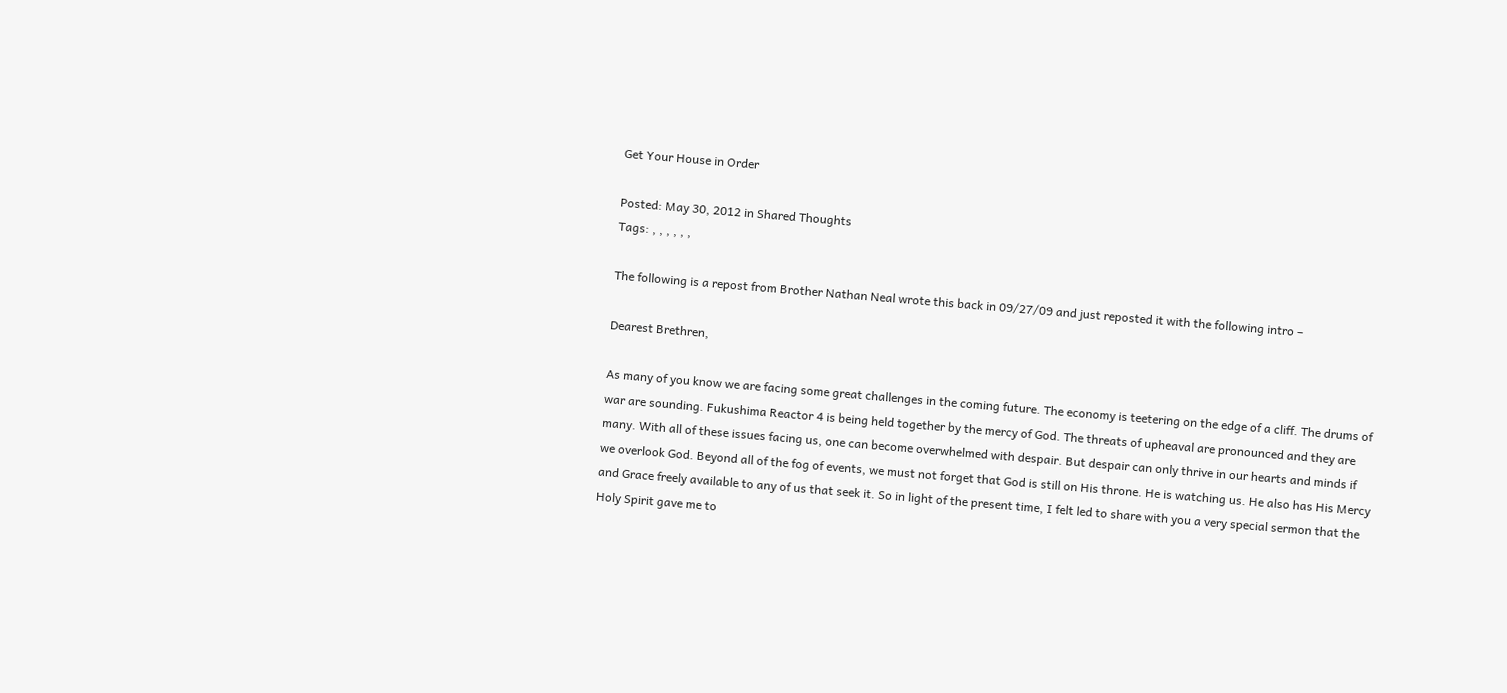Get Your House in Order

Posted: May 30, 2012 in Shared Thoughts
Tags: , , , , , ,

The following is a repost from Brother Nathan Neal wrote this back in 09/27/09 and just reposted it with the following intro –

Dearest Brethren,

As many of you know we are facing some great challenges in the coming future. The economy is teetering on the edge of a cliff. The drums of war are sounding. Fukushima Reactor 4 is being held together by the mercy of God. The threats of upheaval are pronounced and they are many. With all of these issues facing us, one can become overwhelmed with despair. But despair can only thrive in our hearts and minds if we overlook God. Beyond all of the fog of events, we must not forget that God is still on His throne. He is watching us. He also has His Mercy and Grace freely available to any of us that seek it. So in light of the present time, I felt led to share with you a very special sermon that the Holy Spirit gave me to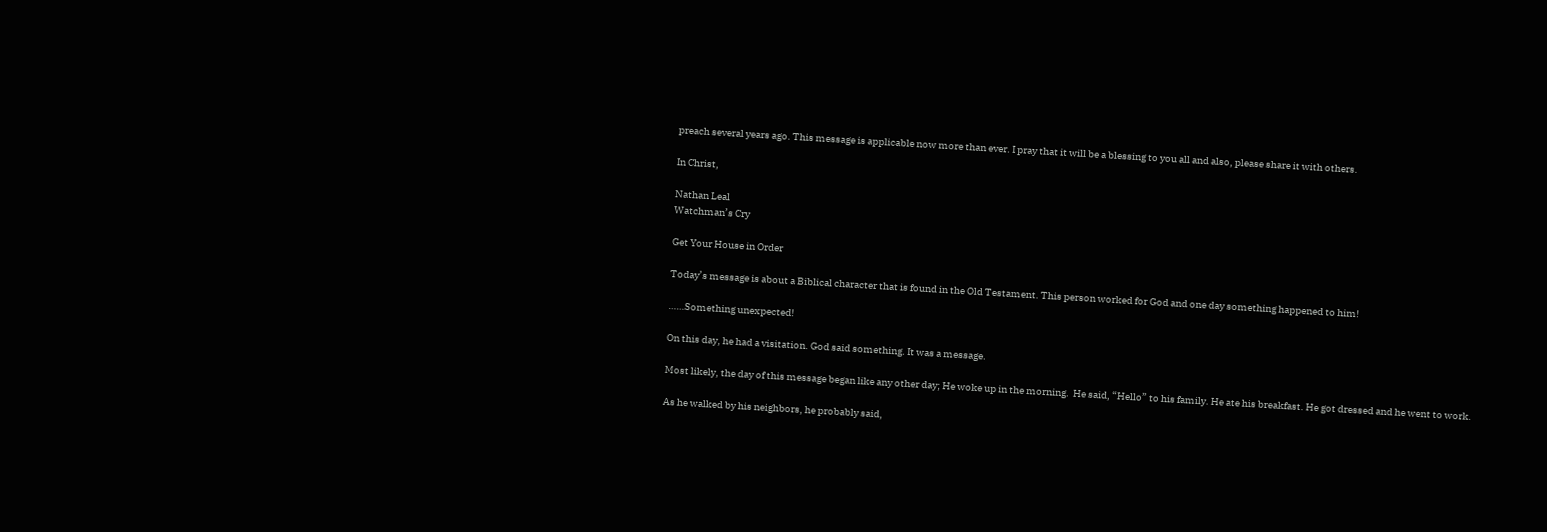preach several years ago. This message is applicable now more than ever. I pray that it will be a blessing to you all and also, please share it with others.

In Christ,

Nathan Leal
Watchman’s Cry

Get Your House in Order

Today’s message is about a Biblical character that is found in the Old Testament. This person worked for God and one day something happened to him!

……Something unexpected!

On this day, he had a visitation. God said something. It was a message.

Most likely, the day of this message began like any other day; He woke up in the morning.  He said, “Hello” to his family. He ate his breakfast. He got dressed and he went to work.

As he walked by his neighbors, he probably said,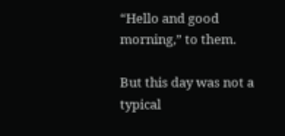“Hello and good morning,” to them.

But this day was not a typical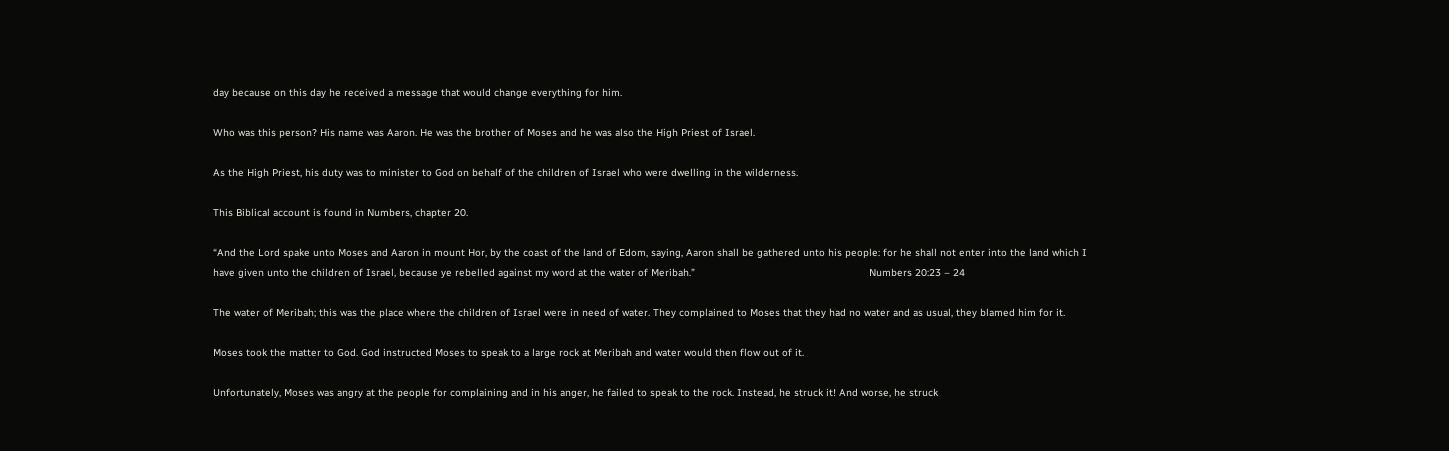day because on this day he received a message that would change everything for him.

Who was this person? His name was Aaron. He was the brother of Moses and he was also the High Priest of Israel.

As the High Priest, his duty was to minister to God on behalf of the children of Israel who were dwelling in the wilderness.

This Biblical account is found in Numbers, chapter 20.

“And the Lord spake unto Moses and Aaron in mount Hor, by the coast of the land of Edom, saying, Aaron shall be gathered unto his people: for he shall not enter into the land which I have given unto the children of Israel, because ye rebelled against my word at the water of Meribah.”                                                          Numbers 20:23 – 24

The water of Meribah; this was the place where the children of Israel were in need of water. They complained to Moses that they had no water and as usual, they blamed him for it.

Moses took the matter to God. God instructed Moses to speak to a large rock at Meribah and water would then flow out of it.

Unfortunately, Moses was angry at the people for complaining and in his anger, he failed to speak to the rock. Instead, he struck it! And worse, he struck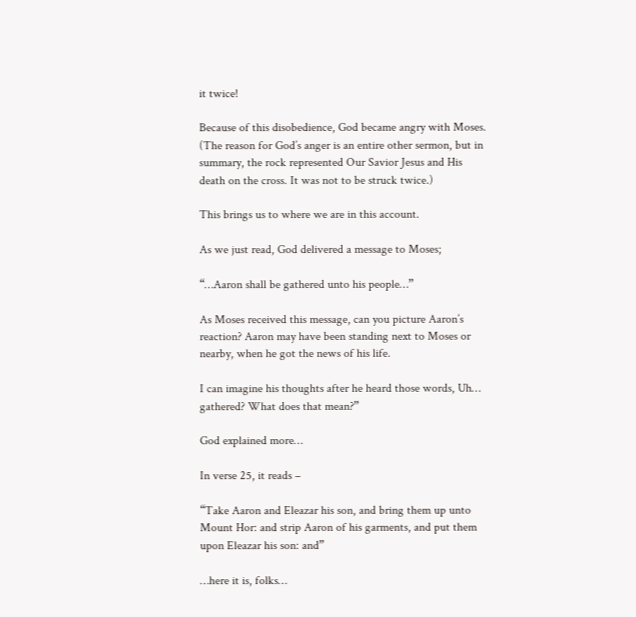it twice!

Because of this disobedience, God became angry with Moses. (The reason for God’s anger is an entire other sermon, but in summary, the rock represented Our Savior Jesus and His death on the cross. It was not to be struck twice.)

This brings us to where we are in this account.

As we just read, God delivered a message to Moses;

“…Aaron shall be gathered unto his people…”

As Moses received this message, can you picture Aaron’s reaction? Aaron may have been standing next to Moses or nearby, when he got the news of his life.

I can imagine his thoughts after he heard those words, Uh… gathered? What does that mean?”

God explained more…

In verse 25, it reads –

“Take Aaron and Eleazar his son, and bring them up unto Mount Hor: and strip Aaron of his garments, and put them upon Eleazar his son: and”

…here it is, folks…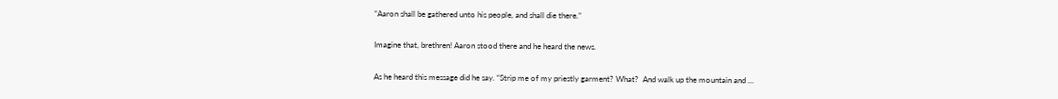“Aaron shall be gathered unto his people, and shall die there.”

Imagine that, brethren! Aaron stood there and he heard the news.

As he heard this message did he say. “Strip me of my priestly garment? What?  And walk up the mountain and …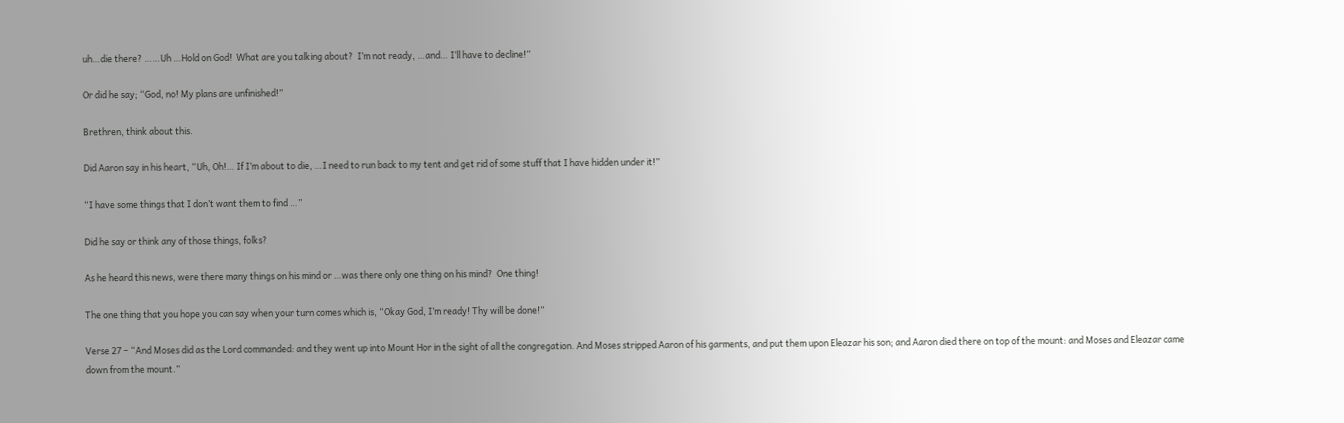uh…die there? ……Uh …Hold on God!  What are you talking about?  I’m not ready, …and… I’ll have to decline!”

Or did he say; “God, no! My plans are unfinished!”

Brethren, think about this.

Did Aaron say in his heart, “Uh, Oh!… If I’m about to die, …I need to run back to my tent and get rid of some stuff that I have hidden under it!”

“I have some things that I don’t want them to find …”

Did he say or think any of those things, folks?

As he heard this news, were there many things on his mind or …was there only one thing on his mind?  One thing!

The one thing that you hope you can say when your turn comes which is, “Okay God, I’m ready! Thy will be done!”

Verse 27 – “And Moses did as the Lord commanded: and they went up into Mount Hor in the sight of all the congregation. And Moses stripped Aaron of his garments, and put them upon Eleazar his son; and Aaron died there on top of the mount: and Moses and Eleazar came down from the mount.”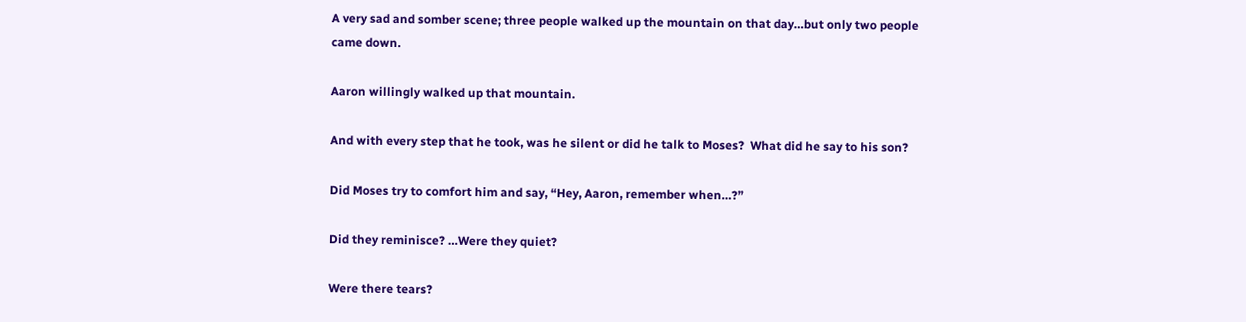A very sad and somber scene; three people walked up the mountain on that day…but only two people came down.

Aaron willingly walked up that mountain.

And with every step that he took, was he silent or did he talk to Moses?  What did he say to his son?

Did Moses try to comfort him and say, “Hey, Aaron, remember when…?”

Did they reminisce? …Were they quiet?

Were there tears?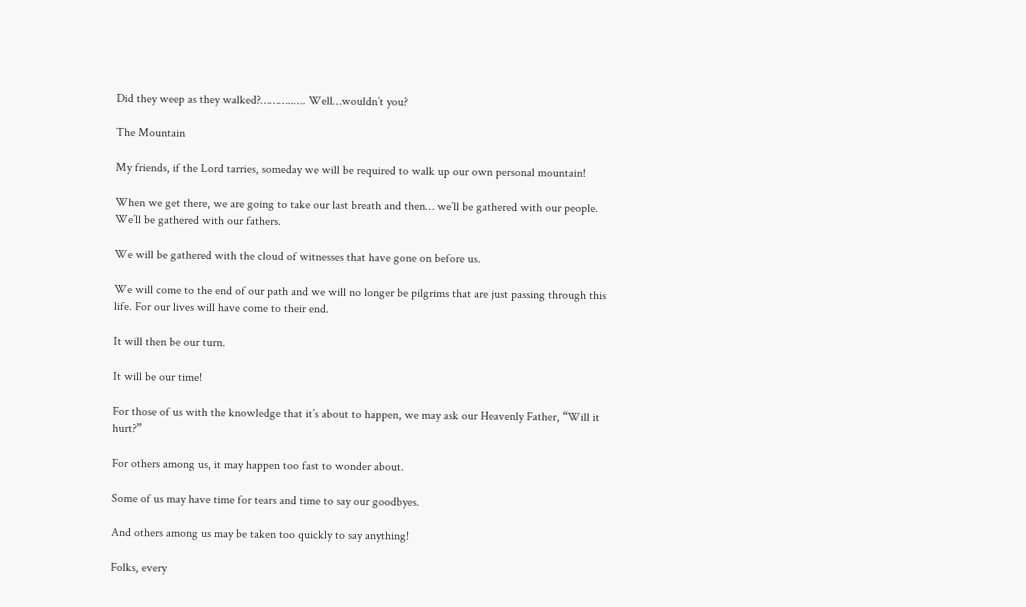Did they weep as they walked?………..…. Well…wouldn’t you?

The Mountain

My friends, if the Lord tarries, someday we will be required to walk up our own personal mountain!

When we get there, we are going to take our last breath and then… we’ll be gathered with our people. We’ll be gathered with our fathers.

We will be gathered with the cloud of witnesses that have gone on before us.

We will come to the end of our path and we will no longer be pilgrims that are just passing through this life. For our lives will have come to their end.

It will then be our turn.

It will be our time!

For those of us with the knowledge that it’s about to happen, we may ask our Heavenly Father, “Will it hurt?”

For others among us, it may happen too fast to wonder about.

Some of us may have time for tears and time to say our goodbyes.

And others among us may be taken too quickly to say anything!

Folks, every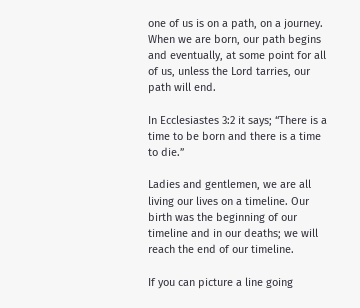one of us is on a path, on a journey. When we are born, our path begins and eventually, at some point for all of us, unless the Lord tarries, our path will end.

In Ecclesiastes 3:2 it says; “There is a time to be born and there is a time to die.”

Ladies and gentlemen, we are all living our lives on a timeline. Our birth was the beginning of our timeline and in our deaths; we will reach the end of our timeline.

If you can picture a line going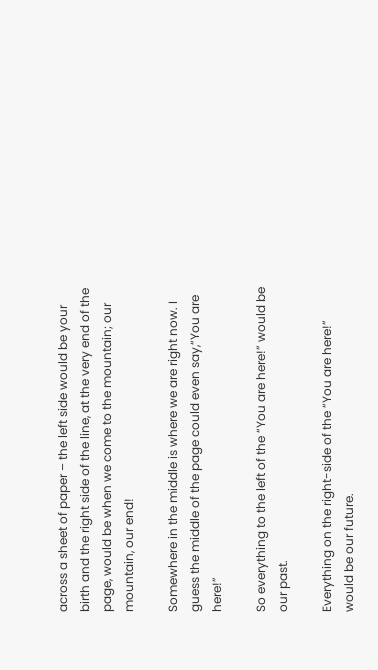across a sheet of paper – the left side would be your birth and the right side of the line, at the very end of the page, would be when we come to the mountain; our mountain, our end!

Somewhere in the middle is where we are right now. I guess the middle of the page could even say,“You are here!”

So everything to the left of the “You are here!” would be our past.

Everything on the right-side of the “You are here!” would be our future.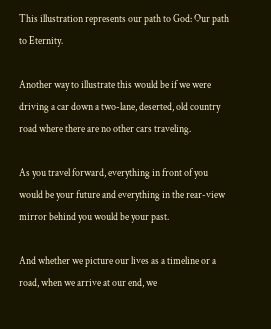This illustration represents our path to God: Our path to Eternity.

Another way to illustrate this would be if we were driving a car down a two-lane, deserted, old country road where there are no other cars traveling.

As you travel forward, everything in front of you would be your future and everything in the rear-view mirror behind you would be your past.

And whether we picture our lives as a timeline or a road, when we arrive at our end, we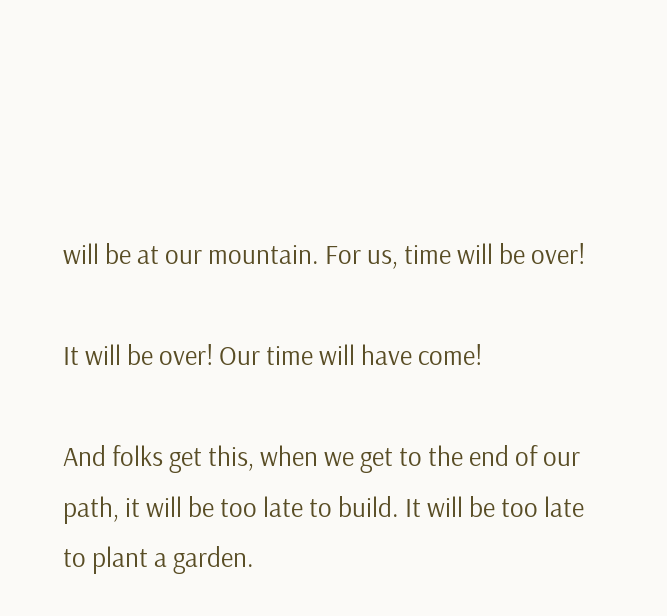will be at our mountain. For us, time will be over!

It will be over! Our time will have come!

And folks get this, when we get to the end of our path, it will be too late to build. It will be too late to plant a garden.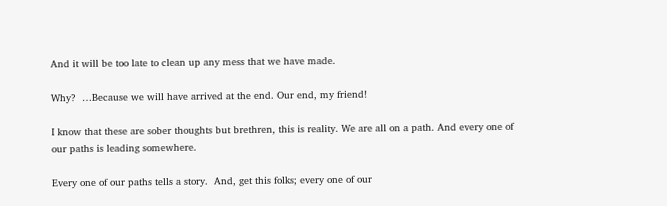And it will be too late to clean up any mess that we have made.

Why?  …Because we will have arrived at the end. Our end, my friend!

I know that these are sober thoughts but brethren, this is reality. We are all on a path. And every one of our paths is leading somewhere.

Every one of our paths tells a story.  And, get this folks; every one of our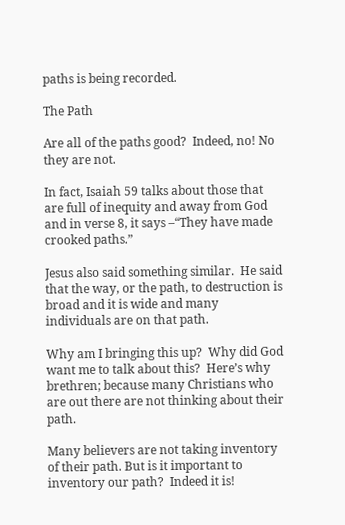paths is being recorded.

The Path

Are all of the paths good?  Indeed, no! No they are not.

In fact, Isaiah 59 talks about those that are full of inequity and away from God and in verse 8, it says –“They have made crooked paths.”

Jesus also said something similar.  He said that the way, or the path, to destruction is broad and it is wide and many individuals are on that path.

Why am I bringing this up?  Why did God want me to talk about this?  Here’s why brethren; because many Christians who are out there are not thinking about their path.

Many believers are not taking inventory of their path. But is it important to inventory our path?  Indeed it is!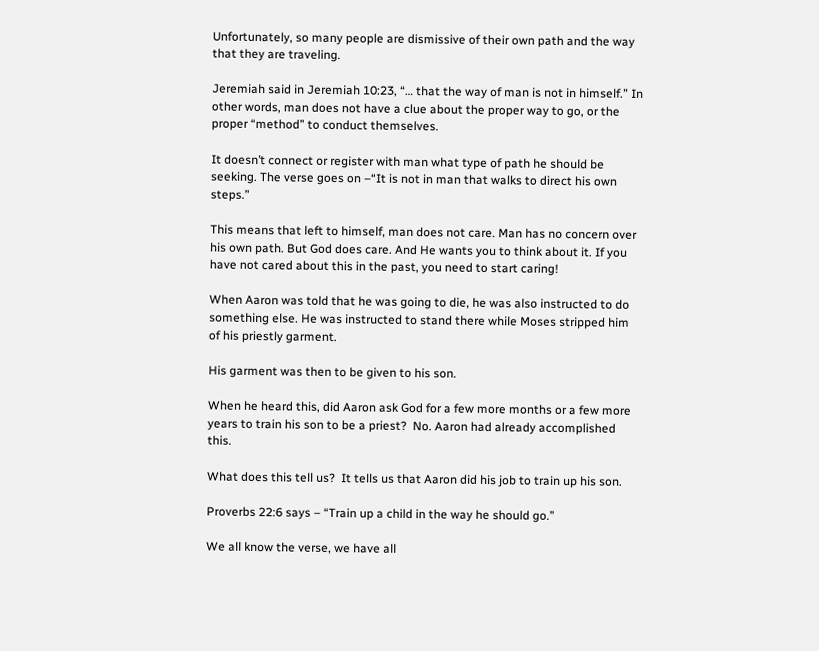Unfortunately, so many people are dismissive of their own path and the way that they are traveling.

Jeremiah said in Jeremiah 10:23, “… that the way of man is not in himself.” In other words, man does not have a clue about the proper way to go, or the proper “method” to conduct themselves.

It doesn’t connect or register with man what type of path he should be seeking. The verse goes on –“It is not in man that walks to direct his own steps.”

This means that left to himself, man does not care. Man has no concern over his own path. But God does care. And He wants you to think about it. If you have not cared about this in the past, you need to start caring!

When Aaron was told that he was going to die, he was also instructed to do something else. He was instructed to stand there while Moses stripped him of his priestly garment.

His garment was then to be given to his son.

When he heard this, did Aaron ask God for a few more months or a few more years to train his son to be a priest?  No. Aaron had already accomplished this.

What does this tell us?  It tells us that Aaron did his job to train up his son.

Proverbs 22:6 says – “Train up a child in the way he should go.”

We all know the verse, we have all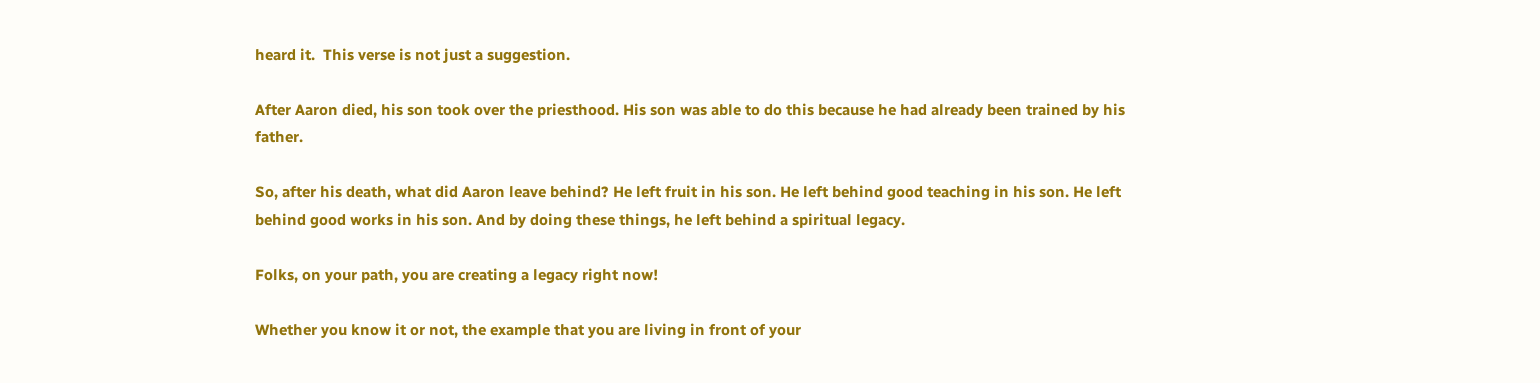heard it.  This verse is not just a suggestion.

After Aaron died, his son took over the priesthood. His son was able to do this because he had already been trained by his father.

So, after his death, what did Aaron leave behind? He left fruit in his son. He left behind good teaching in his son. He left behind good works in his son. And by doing these things, he left behind a spiritual legacy.

Folks, on your path, you are creating a legacy right now!

Whether you know it or not, the example that you are living in front of your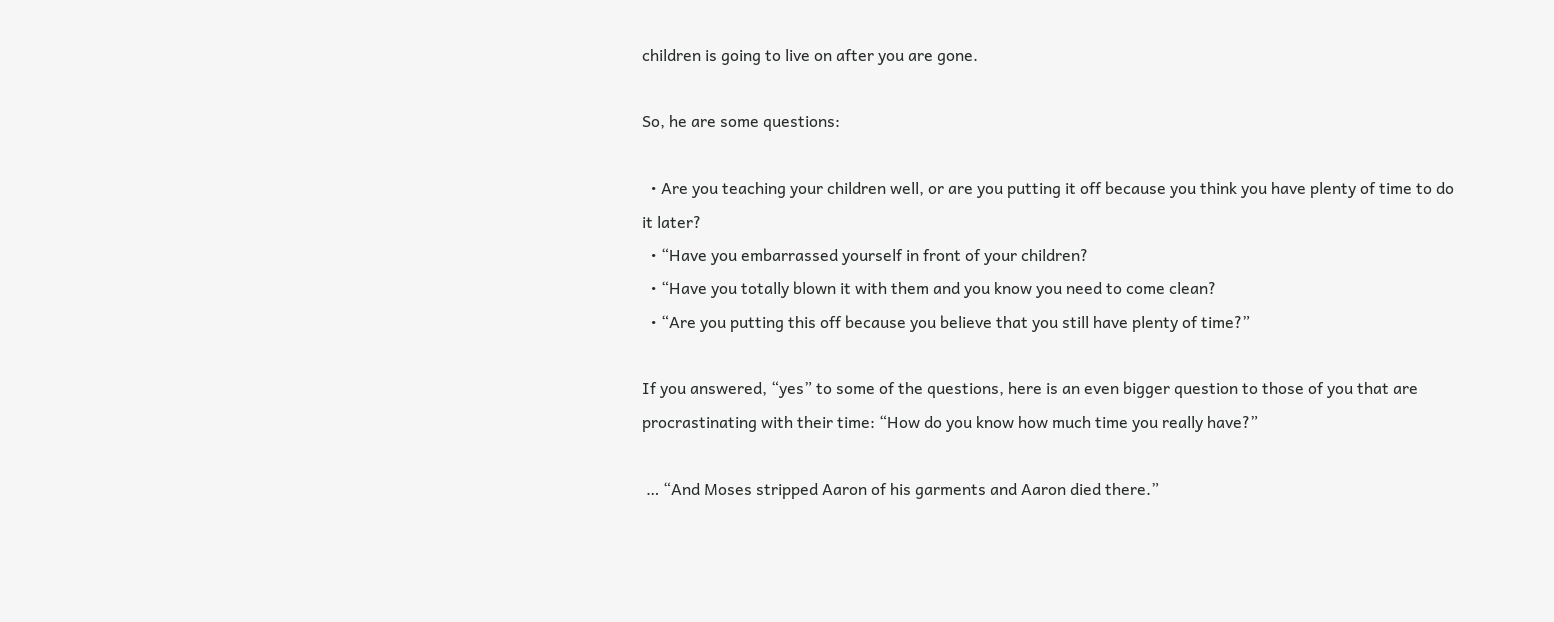children is going to live on after you are gone.

So, he are some questions:

  • Are you teaching your children well, or are you putting it off because you think you have plenty of time to do it later?
  • “Have you embarrassed yourself in front of your children?
  • “Have you totally blown it with them and you know you need to come clean?
  • “Are you putting this off because you believe that you still have plenty of time?”

If you answered, “yes” to some of the questions, here is an even bigger question to those of you that are procrastinating with their time: “How do you know how much time you really have?”

 … “And Moses stripped Aaron of his garments and Aaron died there.”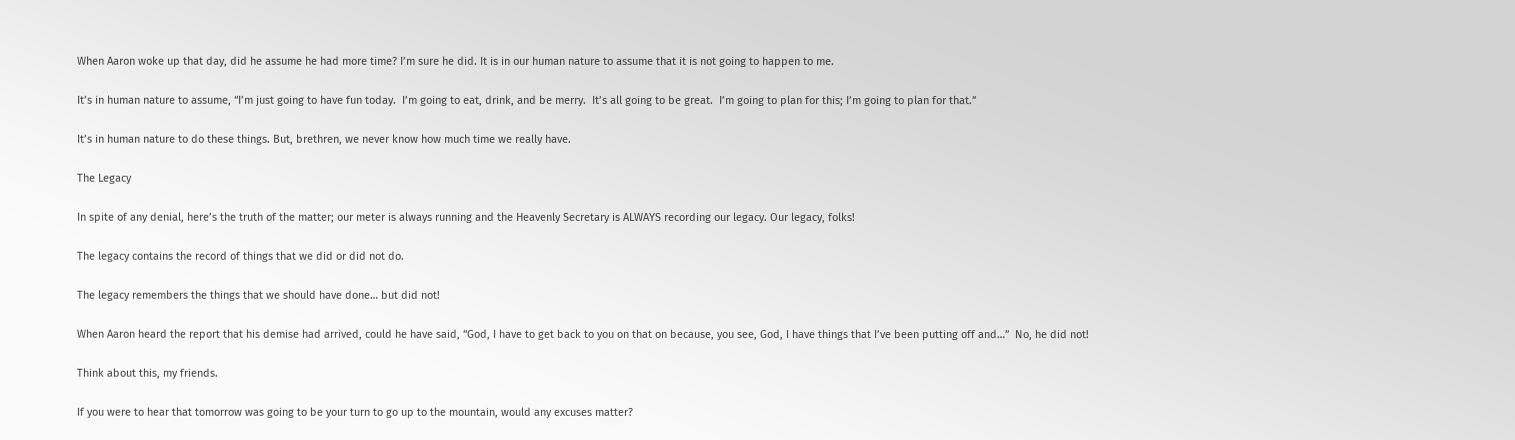When Aaron woke up that day, did he assume he had more time? I’m sure he did. It is in our human nature to assume that it is not going to happen to me.

It’s in human nature to assume, “I’m just going to have fun today.  I’m going to eat, drink, and be merry.  It’s all going to be great.  I’m going to plan for this; I’m going to plan for that.”

It’s in human nature to do these things. But, brethren, we never know how much time we really have.

The Legacy

In spite of any denial, here’s the truth of the matter; our meter is always running and the Heavenly Secretary is ALWAYS recording our legacy. Our legacy, folks!

The legacy contains the record of things that we did or did not do.

The legacy remembers the things that we should have done… but did not!

When Aaron heard the report that his demise had arrived, could he have said, “God, I have to get back to you on that on because, you see, God, I have things that I’ve been putting off and…”  No, he did not!

Think about this, my friends.

If you were to hear that tomorrow was going to be your turn to go up to the mountain, would any excuses matter?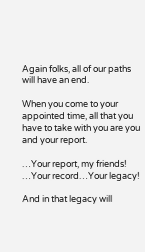Again folks, all of our paths will have an end.

When you come to your appointed time, all that you have to take with you are you and your report.

…Your report, my friends!
…Your record…Your legacy!

And in that legacy will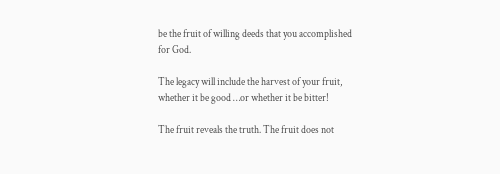be the fruit of willing deeds that you accomplished for God.

The legacy will include the harvest of your fruit, whether it be good …or whether it be bitter!

The fruit reveals the truth. The fruit does not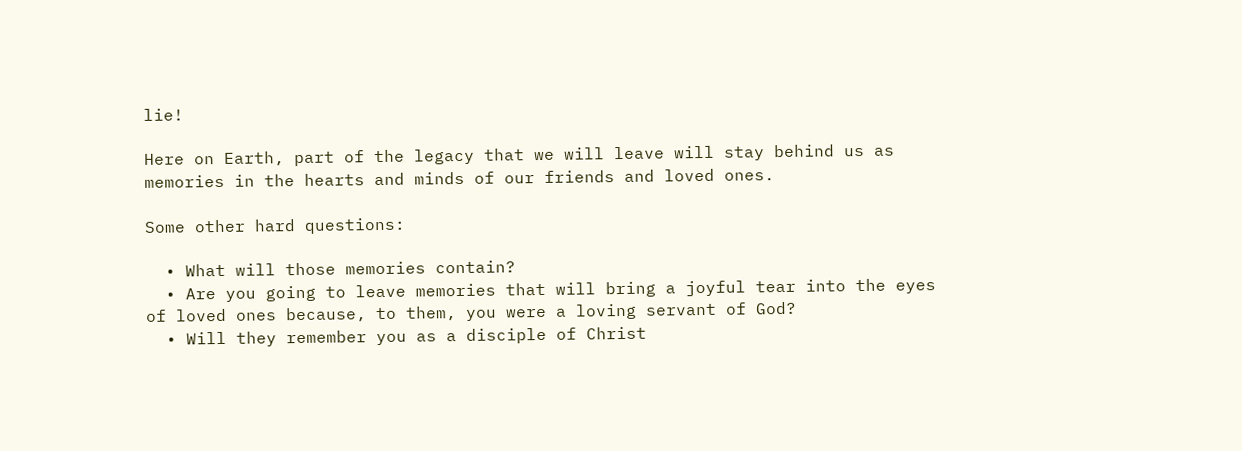lie!

Here on Earth, part of the legacy that we will leave will stay behind us as memories in the hearts and minds of our friends and loved ones.

Some other hard questions:

  • What will those memories contain?
  • Are you going to leave memories that will bring a joyful tear into the eyes of loved ones because, to them, you were a loving servant of God?
  • Will they remember you as a disciple of Christ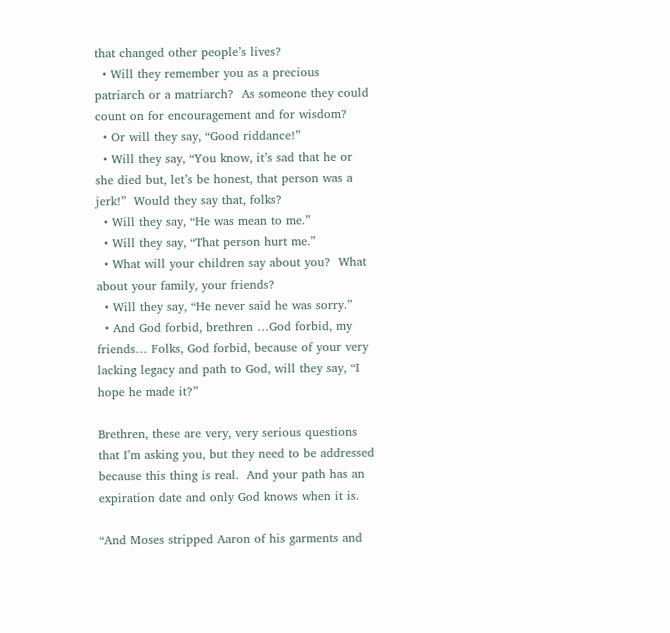that changed other people’s lives?
  • Will they remember you as a precious patriarch or a matriarch?  As someone they could count on for encouragement and for wisdom?
  • Or will they say, “Good riddance!”
  • Will they say, “You know, it’s sad that he or she died but, let’s be honest, that person was a jerk!”  Would they say that, folks?
  • Will they say, “He was mean to me.”
  • Will they say, “That person hurt me.”
  • What will your children say about you?  What about your family, your friends?
  • Will they say, “He never said he was sorry.”
  • And God forbid, brethren …God forbid, my friends… Folks, God forbid, because of your very lacking legacy and path to God, will they say, “I hope he made it?”

Brethren, these are very, very serious questions that I’m asking you, but they need to be addressed because this thing is real.  And your path has an expiration date and only God knows when it is.

“And Moses stripped Aaron of his garments and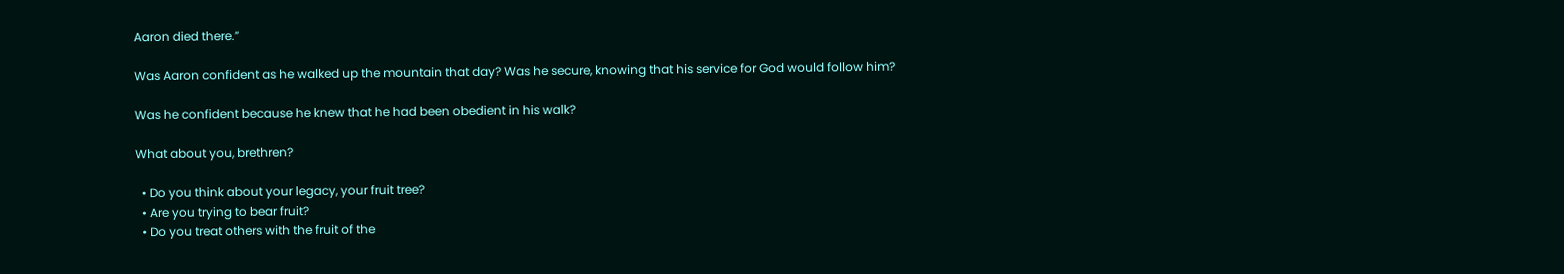Aaron died there.”

Was Aaron confident as he walked up the mountain that day? Was he secure, knowing that his service for God would follow him?

Was he confident because he knew that he had been obedient in his walk?

What about you, brethren?

  • Do you think about your legacy, your fruit tree?
  • Are you trying to bear fruit?
  • Do you treat others with the fruit of the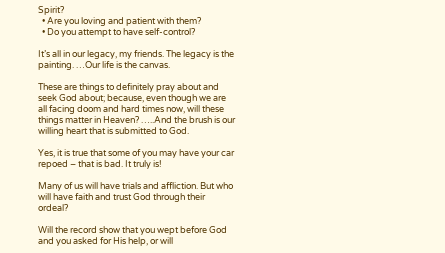Spirit?
  • Are you loving and patient with them?
  • Do you attempt to have self-control?

It’s all in our legacy, my friends. The legacy is the painting. …Our life is the canvas.

These are things to definitely pray about and seek God about; because, even though we are all facing doom and hard times now, will these things matter in Heaven? …..And the brush is our willing heart that is submitted to God.

Yes, it is true that some of you may have your car repoed – that is bad. It truly is!

Many of us will have trials and affliction. But who will have faith and trust God through their ordeal?

Will the record show that you wept before God and you asked for His help, or will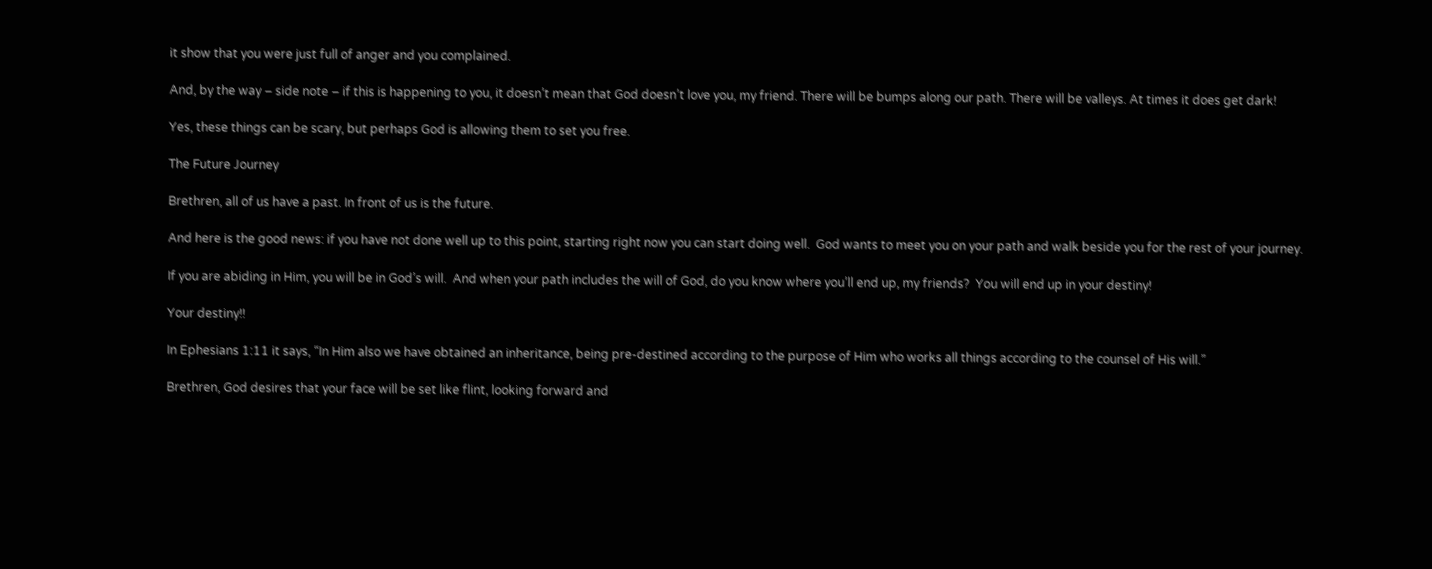it show that you were just full of anger and you complained.

And, by the way – side note – if this is happening to you, it doesn’t mean that God doesn’t love you, my friend. There will be bumps along our path. There will be valleys. At times it does get dark!

Yes, these things can be scary, but perhaps God is allowing them to set you free.

The Future Journey

Brethren, all of us have a past. In front of us is the future.

And here is the good news: if you have not done well up to this point, starting right now you can start doing well.  God wants to meet you on your path and walk beside you for the rest of your journey.

If you are abiding in Him, you will be in God’s will.  And when your path includes the will of God, do you know where you’ll end up, my friends?  You will end up in your destiny!

Your destiny!!

In Ephesians 1:11 it says, “In Him also we have obtained an inheritance, being pre-destined according to the purpose of Him who works all things according to the counsel of His will.”

Brethren, God desires that your face will be set like flint, looking forward and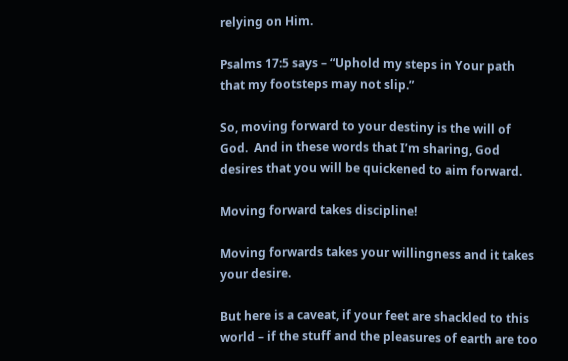relying on Him.

Psalms 17:5 says – “Uphold my steps in Your path that my footsteps may not slip.”

So, moving forward to your destiny is the will of God.  And in these words that I’m sharing, God desires that you will be quickened to aim forward.

Moving forward takes discipline!

Moving forwards takes your willingness and it takes your desire.

But here is a caveat, if your feet are shackled to this world – if the stuff and the pleasures of earth are too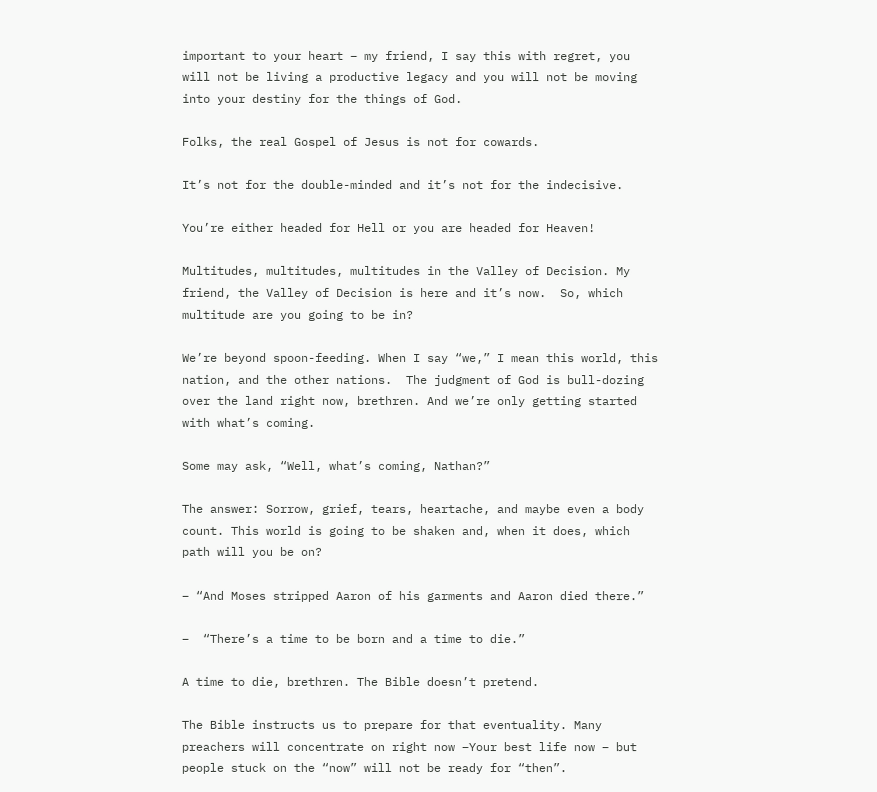important to your heart – my friend, I say this with regret, you will not be living a productive legacy and you will not be moving into your destiny for the things of God.

Folks, the real Gospel of Jesus is not for cowards.

It’s not for the double-minded and it’s not for the indecisive.

You’re either headed for Hell or you are headed for Heaven!

Multitudes, multitudes, multitudes in the Valley of Decision. My friend, the Valley of Decision is here and it’s now.  So, which multitude are you going to be in?

We’re beyond spoon-feeding. When I say “we,” I mean this world, this nation, and the other nations.  The judgment of God is bull-dozing over the land right now, brethren. And we’re only getting started with what’s coming.

Some may ask, “Well, what’s coming, Nathan?”

The answer: Sorrow, grief, tears, heartache, and maybe even a body count. This world is going to be shaken and, when it does, which path will you be on?

– “And Moses stripped Aaron of his garments and Aaron died there.”

–  “There’s a time to be born and a time to die.”

A time to die, brethren. The Bible doesn’t pretend.

The Bible instructs us to prepare for that eventuality. Many preachers will concentrate on right now –Your best life now – but people stuck on the “now” will not be ready for “then”.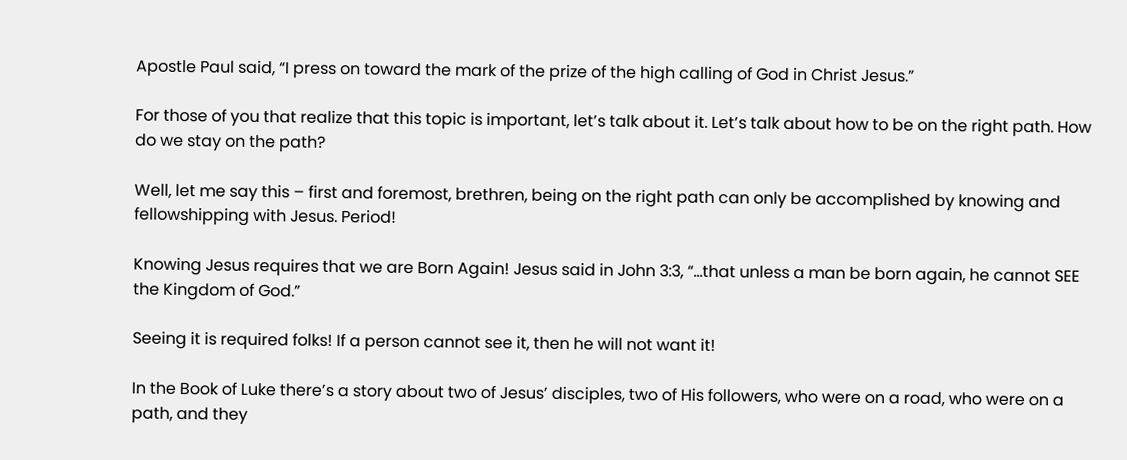Apostle Paul said, “I press on toward the mark of the prize of the high calling of God in Christ Jesus.”

For those of you that realize that this topic is important, let’s talk about it. Let’s talk about how to be on the right path. How do we stay on the path?

Well, let me say this – first and foremost, brethren, being on the right path can only be accomplished by knowing and fellowshipping with Jesus. Period!

Knowing Jesus requires that we are Born Again! Jesus said in John 3:3, “…that unless a man be born again, he cannot SEE the Kingdom of God.”

Seeing it is required folks! If a person cannot see it, then he will not want it!

In the Book of Luke there’s a story about two of Jesus’ disciples, two of His followers, who were on a road, who were on a path, and they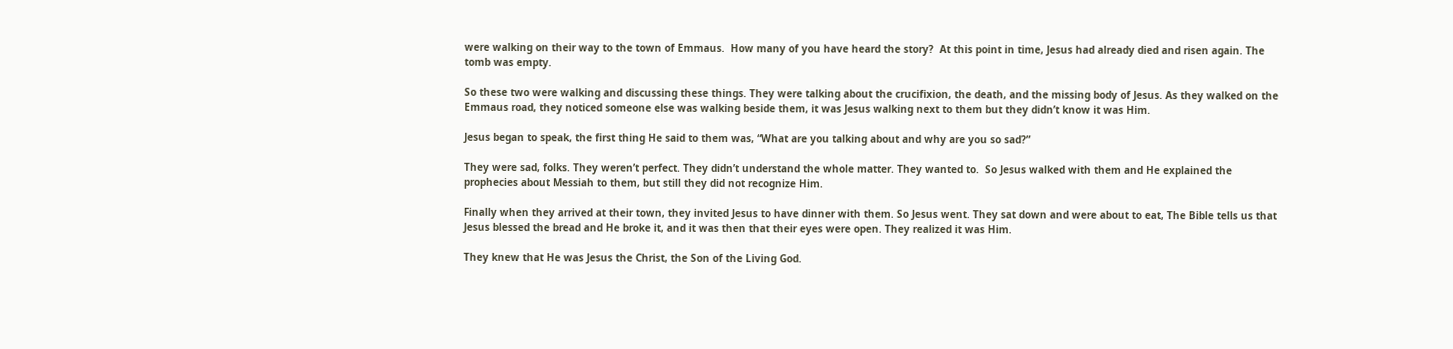were walking on their way to the town of Emmaus.  How many of you have heard the story?  At this point in time, Jesus had already died and risen again. The tomb was empty.

So these two were walking and discussing these things. They were talking about the crucifixion, the death, and the missing body of Jesus. As they walked on the Emmaus road, they noticed someone else was walking beside them, it was Jesus walking next to them but they didn’t know it was Him.

Jesus began to speak, the first thing He said to them was, “What are you talking about and why are you so sad?”

They were sad, folks. They weren’t perfect. They didn’t understand the whole matter. They wanted to.  So Jesus walked with them and He explained the prophecies about Messiah to them, but still they did not recognize Him.

Finally when they arrived at their town, they invited Jesus to have dinner with them. So Jesus went. They sat down and were about to eat, The Bible tells us that Jesus blessed the bread and He broke it, and it was then that their eyes were open. They realized it was Him.

They knew that He was Jesus the Christ, the Son of the Living God.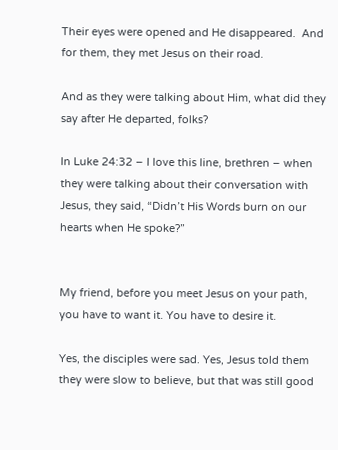Their eyes were opened and He disappeared.  And for them, they met Jesus on their road.

And as they were talking about Him, what did they say after He departed, folks?

In Luke 24:32 – I love this line, brethren – when they were talking about their conversation with Jesus, they said, “Didn’t His Words burn on our hearts when He spoke?”


My friend, before you meet Jesus on your path, you have to want it. You have to desire it.

Yes, the disciples were sad. Yes, Jesus told them they were slow to believe, but that was still good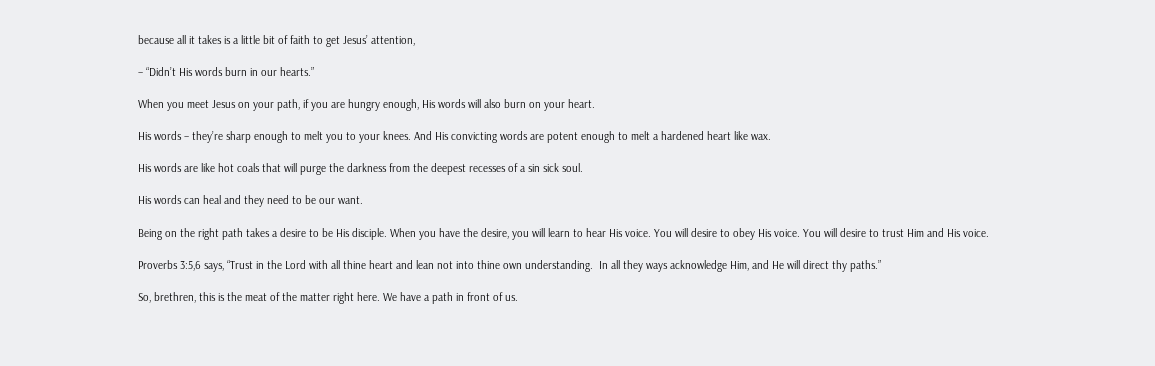because all it takes is a little bit of faith to get Jesus’ attention,

– “Didn’t His words burn in our hearts.”

When you meet Jesus on your path, if you are hungry enough, His words will also burn on your heart.

His words – they’re sharp enough to melt you to your knees. And His convicting words are potent enough to melt a hardened heart like wax.

His words are like hot coals that will purge the darkness from the deepest recesses of a sin sick soul.

His words can heal and they need to be our want.

Being on the right path takes a desire to be His disciple. When you have the desire, you will learn to hear His voice. You will desire to obey His voice. You will desire to trust Him and His voice.

Proverbs 3:5,6 says, “Trust in the Lord with all thine heart and lean not into thine own understanding.  In all they ways acknowledge Him, and He will direct thy paths.”

So, brethren, this is the meat of the matter right here. We have a path in front of us.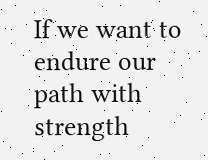If we want to endure our path with strength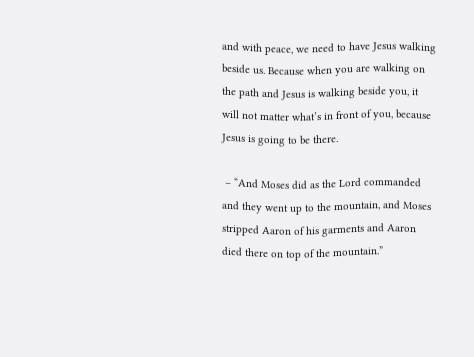and with peace, we need to have Jesus walking beside us. Because when you are walking on the path and Jesus is walking beside you, it will not matter what’s in front of you, because Jesus is going to be there.

 – “And Moses did as the Lord commanded and they went up to the mountain, and Moses stripped Aaron of his garments and Aaron died there on top of the mountain.”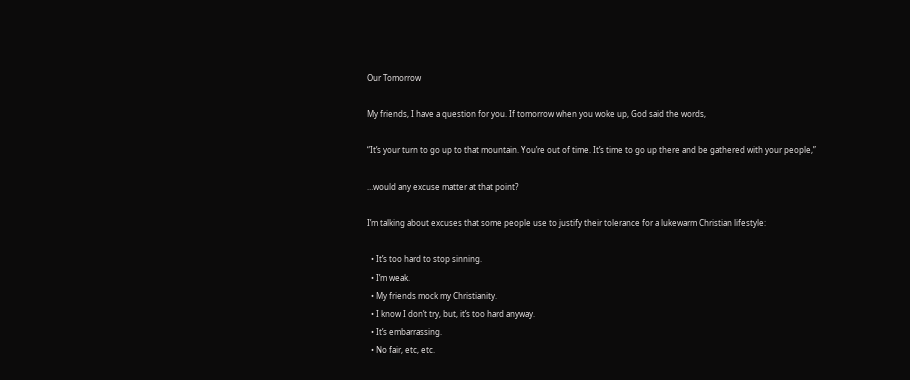Our Tomorrow

My friends, I have a question for you. If tomorrow when you woke up, God said the words,

“It’s your turn to go up to that mountain. You’re out of time. It’s time to go up there and be gathered with your people,”

…would any excuse matter at that point?

I’m talking about excuses that some people use to justify their tolerance for a lukewarm Christian lifestyle:

  • It’s too hard to stop sinning.
  • I’m weak.
  • My friends mock my Christianity.
  • I know I don’t try, but, it’s too hard anyway.
  • It’s embarrassing.
  • No fair, etc, etc.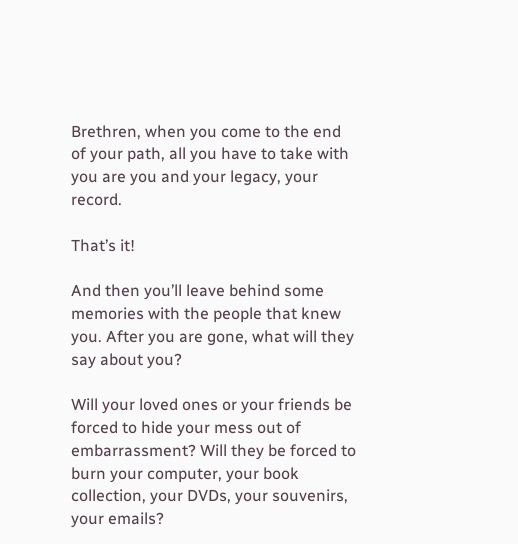Brethren, when you come to the end of your path, all you have to take with you are you and your legacy, your record.

That’s it!

And then you’ll leave behind some memories with the people that knew you. After you are gone, what will they say about you?

Will your loved ones or your friends be forced to hide your mess out of embarrassment? Will they be forced to burn your computer, your book collection, your DVDs, your souvenirs, your emails?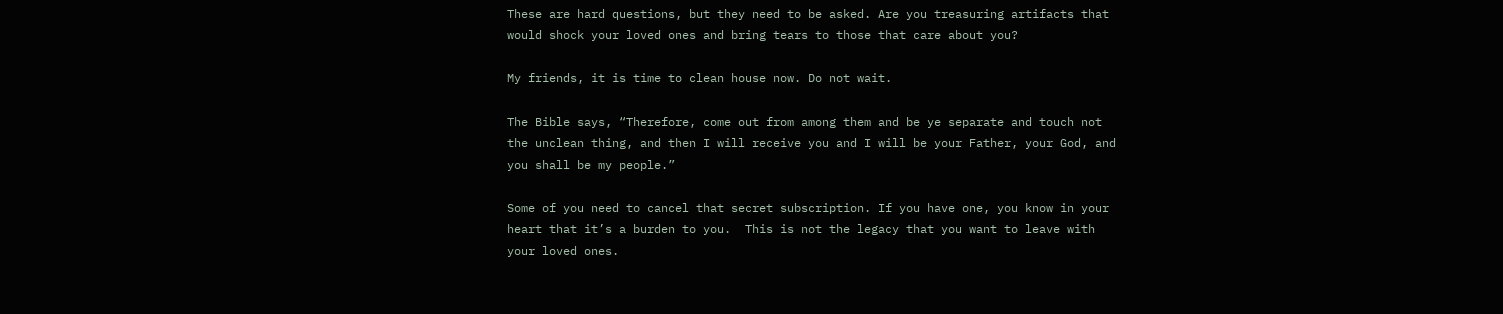These are hard questions, but they need to be asked. Are you treasuring artifacts that would shock your loved ones and bring tears to those that care about you?

My friends, it is time to clean house now. Do not wait.

The Bible says, “Therefore, come out from among them and be ye separate and touch not the unclean thing, and then I will receive you and I will be your Father, your God, and you shall be my people.”

Some of you need to cancel that secret subscription. If you have one, you know in your heart that it’s a burden to you.  This is not the legacy that you want to leave with your loved ones.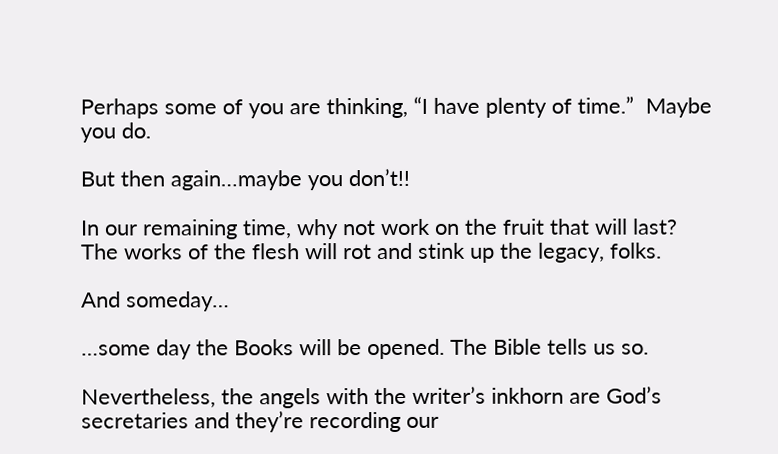Perhaps some of you are thinking, “I have plenty of time.”  Maybe you do.

But then again…maybe you don’t!!

In our remaining time, why not work on the fruit that will last?  The works of the flesh will rot and stink up the legacy, folks.

And someday…

…some day the Books will be opened. The Bible tells us so.

Nevertheless, the angels with the writer’s inkhorn are God’s secretaries and they’re recording our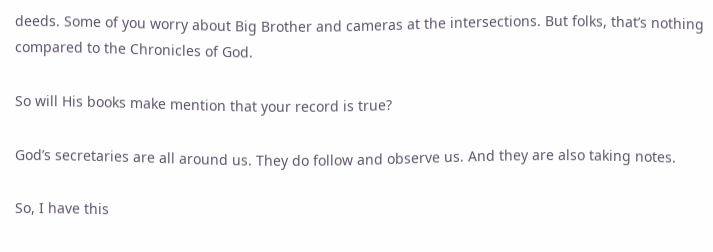deeds. Some of you worry about Big Brother and cameras at the intersections. But folks, that’s nothing compared to the Chronicles of God.

So will His books make mention that your record is true?

God’s secretaries are all around us. They do follow and observe us. And they are also taking notes.

So, I have this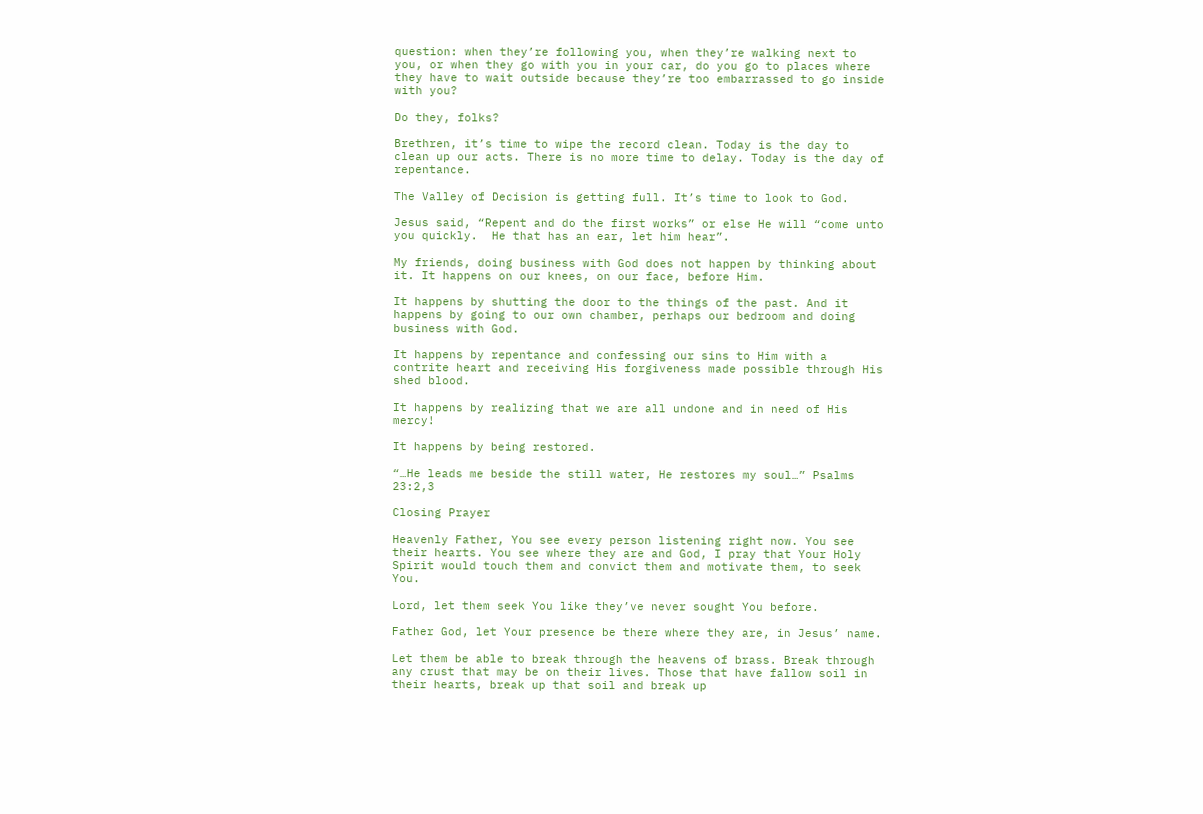question: when they’re following you, when they’re walking next to you, or when they go with you in your car, do you go to places where they have to wait outside because they’re too embarrassed to go inside with you?

Do they, folks?

Brethren, it’s time to wipe the record clean. Today is the day to clean up our acts. There is no more time to delay. Today is the day of repentance.

The Valley of Decision is getting full. It’s time to look to God.

Jesus said, “Repent and do the first works” or else He will “come unto you quickly.  He that has an ear, let him hear”.

My friends, doing business with God does not happen by thinking about it. It happens on our knees, on our face, before Him.

It happens by shutting the door to the things of the past. And it happens by going to our own chamber, perhaps our bedroom and doing business with God.

It happens by repentance and confessing our sins to Him with a contrite heart and receiving His forgiveness made possible through His shed blood.

It happens by realizing that we are all undone and in need of His mercy!

It happens by being restored.

“…He leads me beside the still water, He restores my soul…” Psalms 23:2,3

Closing Prayer

Heavenly Father, You see every person listening right now. You see their hearts. You see where they are and God, I pray that Your Holy Spirit would touch them and convict them and motivate them, to seek You.

Lord, let them seek You like they’ve never sought You before.

Father God, let Your presence be there where they are, in Jesus’ name.

Let them be able to break through the heavens of brass. Break through any crust that may be on their lives. Those that have fallow soil in their hearts, break up that soil and break up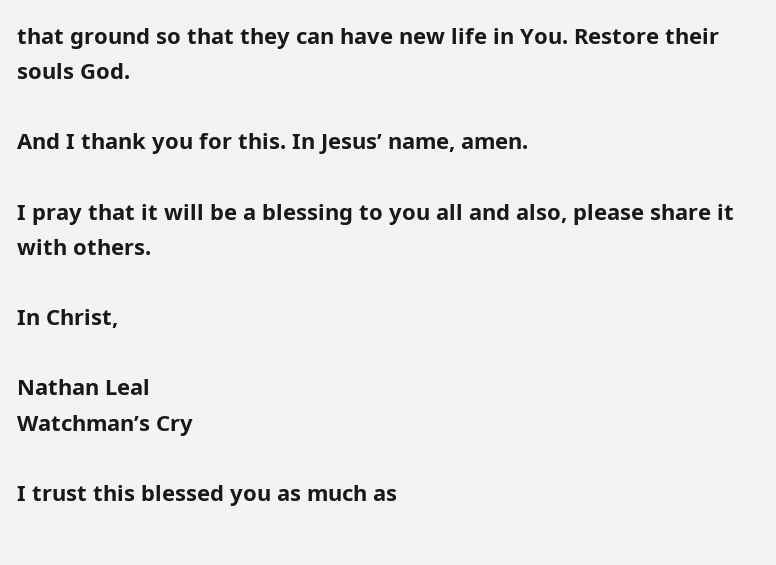that ground so that they can have new life in You. Restore their souls God.

And I thank you for this. In Jesus’ name, amen.

I pray that it will be a blessing to you all and also, please share it with others.

In Christ,

Nathan Leal
Watchman’s Cry

I trust this blessed you as much as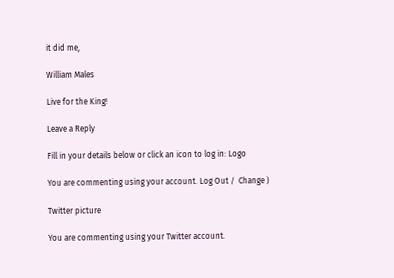it did me,

William Males

Live for the King!

Leave a Reply

Fill in your details below or click an icon to log in: Logo

You are commenting using your account. Log Out /  Change )

Twitter picture

You are commenting using your Twitter account.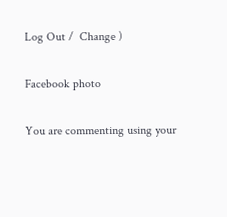Log Out /  Change )

Facebook photo

You are commenting using your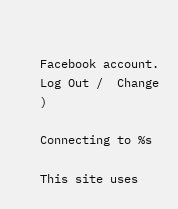Facebook account. Log Out /  Change )

Connecting to %s

This site uses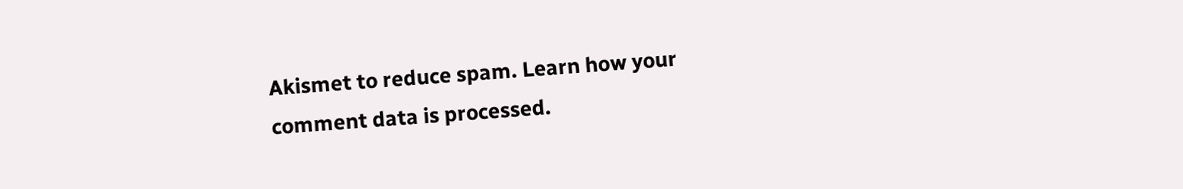Akismet to reduce spam. Learn how your comment data is processed.